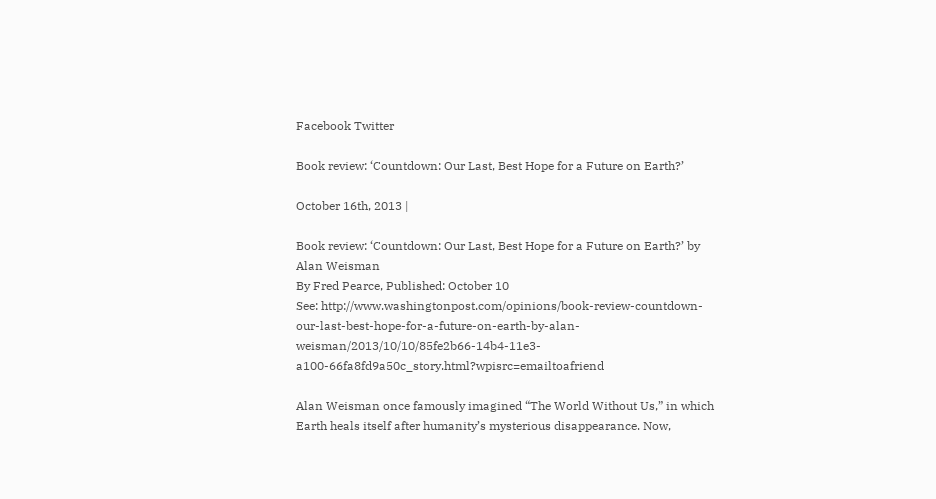Facebook Twitter

Book review: ‘Countdown: Our Last, Best Hope for a Future on Earth?’

October 16th, 2013 |

Book review: ‘Countdown: Our Last, Best Hope for a Future on Earth?’ by Alan Weisman
By Fred Pearce, Published: October 10
See: http://www.washingtonpost.com/opinions/book-review-countdown-our-last-best-hope-for-a-future-on-earth-by-alan-weisman/2013/10/10/85fe2b66-14b4-11e3-a100-66fa8fd9a50c_story.html?wpisrc=emailtoafriend

Alan Weisman once famously imagined “The World Without Us,” in which Earth heals itself after humanity’s mysterious disappearance. Now,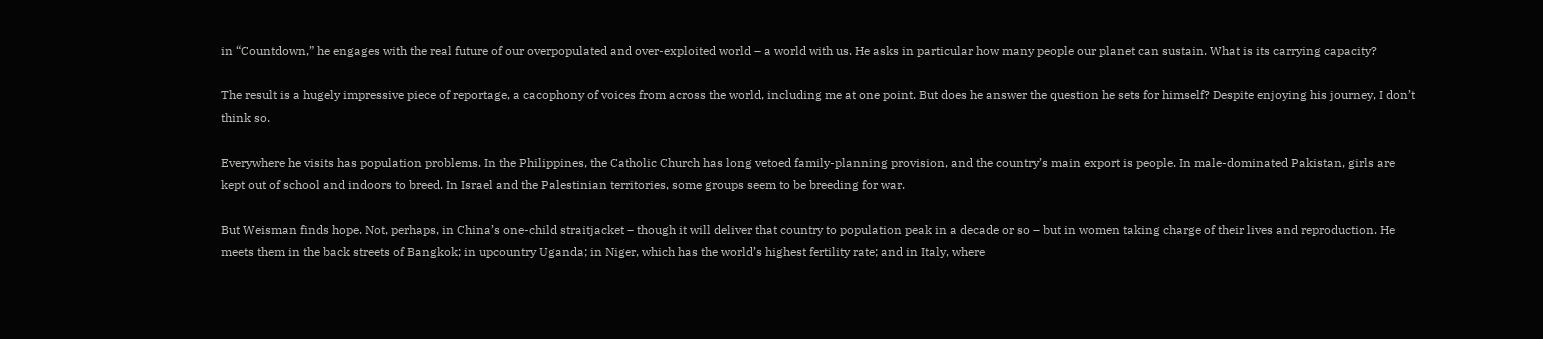in “Countdown,” he engages with the real future of our overpopulated and over-exploited world – a world with us. He asks in particular how many people our planet can sustain. What is its carrying capacity?

The result is a hugely impressive piece of reportage, a cacophony of voices from across the world, including me at one point. But does he answer the question he sets for himself? Despite enjoying his journey, I don’t think so.

Everywhere he visits has population problems. In the Philippines, the Catholic Church has long vetoed family-planning provision, and the country’s main export is people. In male-dominated Pakistan, girls are kept out of school and indoors to breed. In Israel and the Palestinian territories, some groups seem to be breeding for war.

But Weisman finds hope. Not, perhaps, in China’s one-child straitjacket – though it will deliver that country to population peak in a decade or so – but in women taking charge of their lives and reproduction. He meets them in the back streets of Bangkok; in upcountry Uganda; in Niger, which has the world’s highest fertility rate; and in Italy, where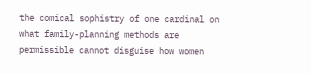the comical sophistry of one cardinal on what family-planning methods are permissible cannot disguise how women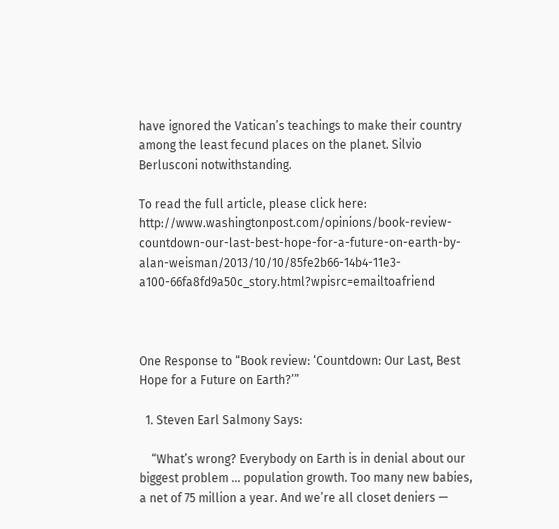have ignored the Vatican’s teachings to make their country among the least fecund places on the planet. Silvio Berlusconi notwithstanding.

To read the full article, please click here: http://www.washingtonpost.com/opinions/book-review-countdown-our-last-best-hope-for-a-future-on-earth-by-alan-weisman/2013/10/10/85fe2b66-14b4-11e3-a100-66fa8fd9a50c_story.html?wpisrc=emailtoafriend



One Response to “Book review: ‘Countdown: Our Last, Best Hope for a Future on Earth?’”

  1. Steven Earl Salmony Says:

    “What’s wrong? Everybody on Earth is in denial about our biggest problem … population growth. Too many new babies, a net of 75 million a year. And we’re all closet deniers —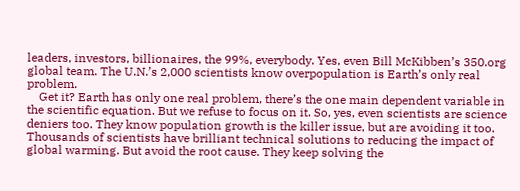leaders, investors, billionaires, the 99%, everybody. Yes, even Bill McKibben’s 350.org global team. The U.N.’s 2,000 scientists know overpopulation is Earth’s only real problem.
    Get it? Earth has only one real problem, there’s the one main dependent variable in the scientific equation. But we refuse to focus on it. So, yes, even scientists are science deniers too. They know population growth is the killer issue, but are avoiding it too. Thousands of scientists have brilliant technical solutions to reducing the impact of global warming. But avoid the root cause. They keep solving the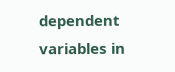dependent variables in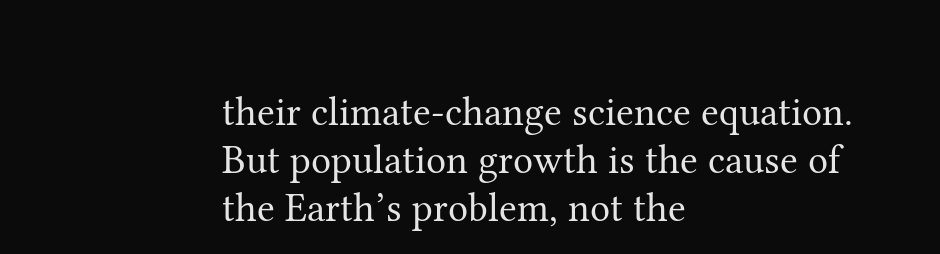their climate-change science equation. But population growth is the cause of the Earth’s problem, not the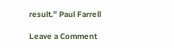result.” Paul Farrell

Leave a Comment